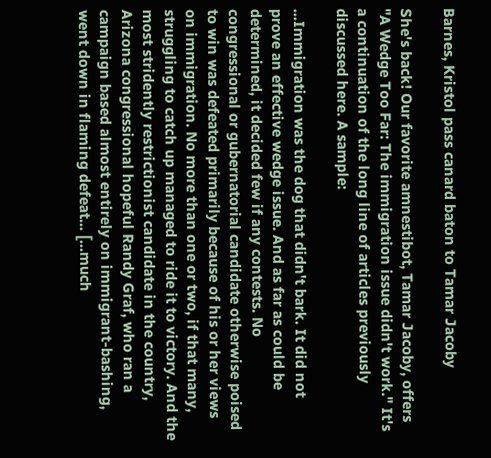Barnes, Kristol pass canard baton to Tamar Jacoby

She's back! Our favorite amnestibot, Tamar Jacoby, offers "A Wedge Too Far: The immigration issue didn't work." It's a continuation of the long line of articles previously discussed here. A sample:

...Immigration was the dog that didn't bark. It did not prove an effective wedge issue. And as far as could be determined, it decided few if any contests. No congressional or gubernatorial candidate otherwise poised to win was defeated primarily because of his or her views on immigration. No more than one or two, if that many, struggling to catch up managed to ride it to victory. And the most stridently restrictionist candidate in the country, Arizona congressional hopeful Randy Graf, who ran a campaign based almost entirely on immigrant-bashing, went down in flaming defeat... [...much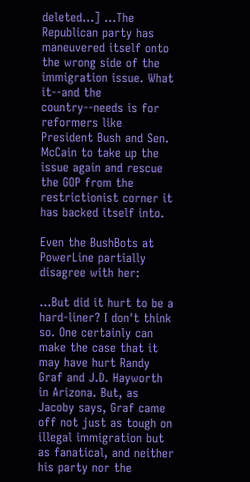deleted...] ...The Republican party has maneuvered itself onto the wrong side of the immigration issue. What it--and the country--needs is for reformers like President Bush and Sen. McCain to take up the issue again and rescue the GOP from the restrictionist corner it has backed itself into.

Even the BushBots at PowerLine partially disagree with her:

...But did it hurt to be a hard-liner? I don't think so. One certainly can make the case that it may have hurt Randy Graf and J.D. Hayworth in Arizona. But, as Jacoby says, Graf came off not just as tough on illegal immigration but as fanatical, and neither his party nor the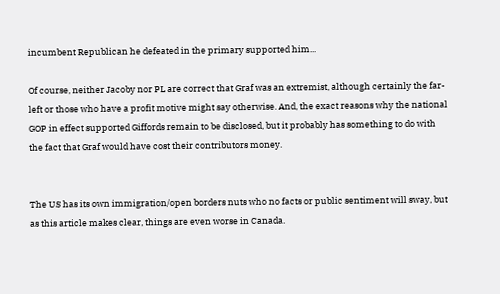incumbent Republican he defeated in the primary supported him...

Of course, neither Jacoby nor PL are correct that Graf was an extremist, although certainly the far-left or those who have a profit motive might say otherwise. And, the exact reasons why the national GOP in effect supported Giffords remain to be disclosed, but it probably has something to do with the fact that Graf would have cost their contributors money.


The US has its own immigration/open borders nuts who no facts or public sentiment will sway, but as this article makes clear, things are even worse in Canada.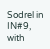Sodrel in IN#9, with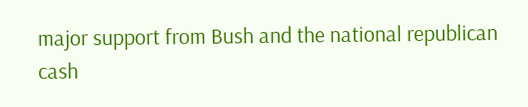major support from Bush and the national republican cash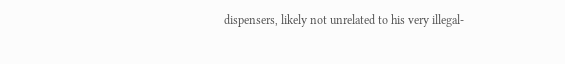dispensers, likely not unrelated to his very illegal-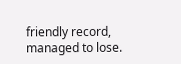friendly record, managed to lose.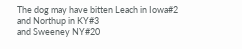The dog may have bitten Leach in Iowa#2
and Northup in KY#3
and Sweeney NY#20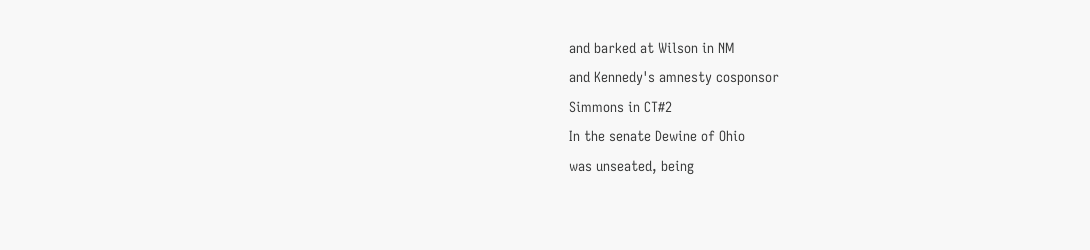and barked at Wilson in NM
and Kennedy's amnesty cosponsor
Simmons in CT#2
In the senate Dewine of Ohio
was unseated, being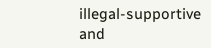illegal-supportive and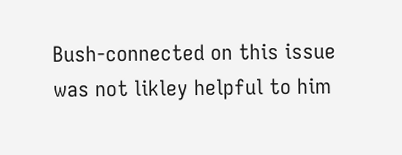Bush-connected on this issue
was not likley helpful to him